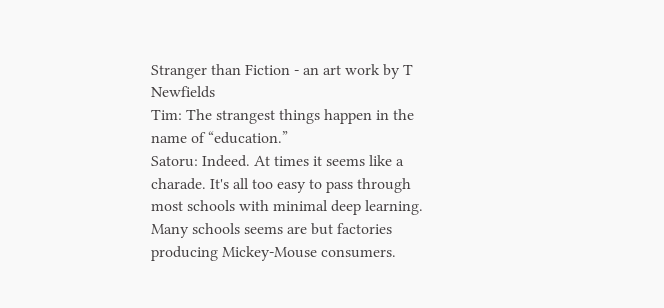Stranger than Fiction - an art work by T Newfields
Tim: The strangest things happen in the name of “education.”
Satoru: Indeed. At times it seems like a charade. It's all too easy to pass through most schools with minimal deep learning. Many schools seems are but factories producing Mickey-Mouse consumers.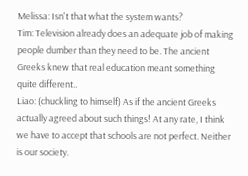Melissa: Isn't that what the system wants?
Tim: Television already does an adequate job of making people dumber than they need to be. The ancient Greeks knew that real education meant something quite different..
Liao: (chuckling to himself) As if the ancient Greeks actually agreed about such things! At any rate, I think we have to accept that schools are not perfect. Neither is our society.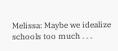Melissa: Maybe we idealize schools too much . . .